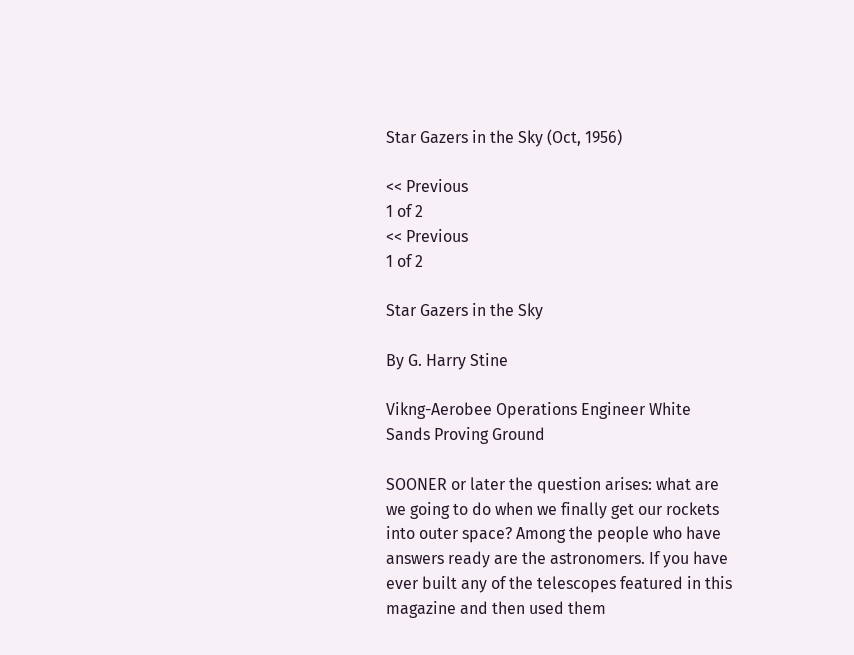Star Gazers in the Sky (Oct, 1956)

<< Previous
1 of 2
<< Previous
1 of 2

Star Gazers in the Sky

By G. Harry Stine

Vikng-Aerobee Operations Engineer White Sands Proving Ground

SOONER or later the question arises: what are we going to do when we finally get our rockets into outer space? Among the people who have answers ready are the astronomers. If you have ever built any of the telescopes featured in this magazine and then used them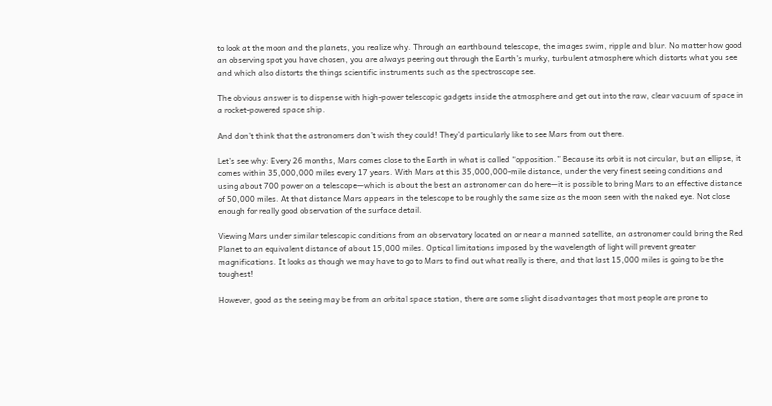to look at the moon and the planets, you realize why. Through an earthbound telescope, the images swim, ripple and blur. No matter how good an observing spot you have chosen, you are always peering out through the Earth’s murky, turbulent atmosphere which distorts what you see and which also distorts the things scientific instruments such as the spectroscope see.

The obvious answer is to dispense with high-power telescopic gadgets inside the atmosphere and get out into the raw, clear vacuum of space in a rocket-powered space ship.

And don’t think that the astronomers don’t wish they could! They’d particularly like to see Mars from out there.

Let’s see why: Every 26 months, Mars comes close to the Earth in what is called “opposition.” Because its orbit is not circular, but an ellipse, it comes within 35,000,000 miles every 17 years. With Mars at this 35,000,000-mile distance, under the very finest seeing conditions and using about 700 power on a telescope—which is about the best an astronomer can do here—it is possible to bring Mars to an effective distance of 50,000 miles. At that distance Mars appears in the telescope to be roughly the same size as the moon seen with the naked eye. Not close enough for really good observation of the surface detail.

Viewing Mars under similar telescopic conditions from an observatory located on or near a manned satellite, an astronomer could bring the Red Planet to an equivalent distance of about 15,000 miles. Optical limitations imposed by the wavelength of light will prevent greater magnifications. It looks as though we may have to go to Mars to find out what really is there, and that last 15,000 miles is going to be the toughest!

However, good as the seeing may be from an orbital space station, there are some slight disadvantages that most people are prone to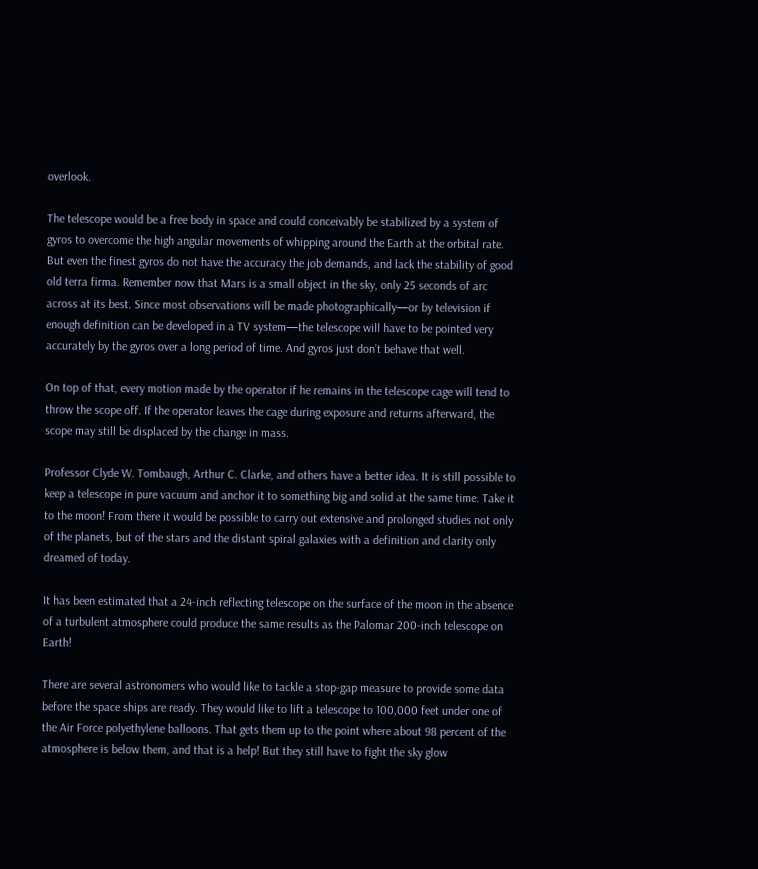overlook.

The telescope would be a free body in space and could conceivably be stabilized by a system of gyros to overcome the high angular movements of whipping around the Earth at the orbital rate. But even the finest gyros do not have the accuracy the job demands, and lack the stability of good old terra firma. Remember now that Mars is a small object in the sky, only 25 seconds of arc across at its best. Since most observations will be made photographically—or by television if enough definition can be developed in a TV system—the telescope will have to be pointed very accurately by the gyros over a long period of time. And gyros just don’t behave that well.

On top of that, every motion made by the operator if he remains in the telescope cage will tend to throw the scope off. If the operator leaves the cage during exposure and returns afterward, the scope may still be displaced by the change in mass.

Professor Clyde W. Tombaugh, Arthur C. Clarke, and others have a better idea. It is still possible to keep a telescope in pure vacuum and anchor it to something big and solid at the same time. Take it to the moon! From there it would be possible to carry out extensive and prolonged studies not only of the planets, but of the stars and the distant spiral galaxies with a definition and clarity only dreamed of today.

It has been estimated that a 24-inch reflecting telescope on the surface of the moon in the absence of a turbulent atmosphere could produce the same results as the Palomar 200-inch telescope on Earth!

There are several astronomers who would like to tackle a stop-gap measure to provide some data before the space ships are ready. They would like to lift a telescope to 100,000 feet under one of the Air Force polyethylene balloons. That gets them up to the point where about 98 percent of the atmosphere is below them, and that is a help! But they still have to fight the sky glow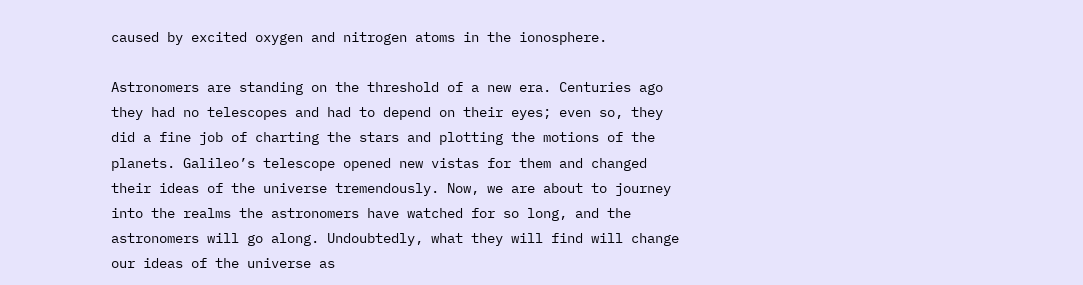caused by excited oxygen and nitrogen atoms in the ionosphere.

Astronomers are standing on the threshold of a new era. Centuries ago they had no telescopes and had to depend on their eyes; even so, they did a fine job of charting the stars and plotting the motions of the planets. Galileo’s telescope opened new vistas for them and changed their ideas of the universe tremendously. Now, we are about to journey into the realms the astronomers have watched for so long, and the astronomers will go along. Undoubtedly, what they will find will change our ideas of the universe as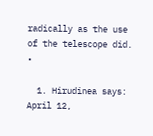radically as the use of the telescope did. •

  1. Hirudinea says: April 12,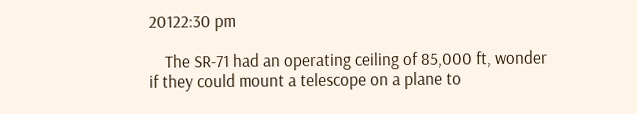20122:30 pm

    The SR-71 had an operating ceiling of 85,000 ft, wonder if they could mount a telescope on a plane to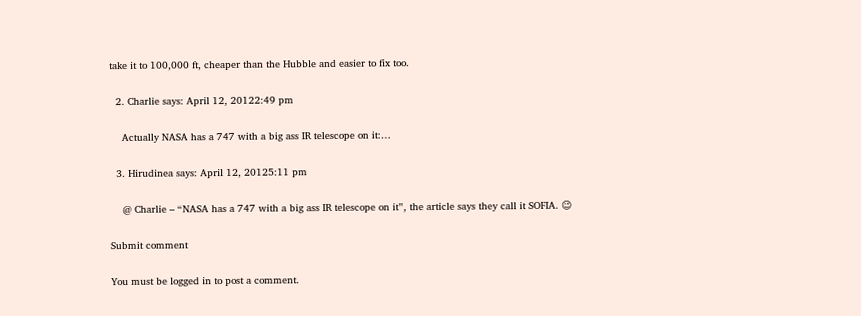take it to 100,000 ft, cheaper than the Hubble and easier to fix too.

  2. Charlie says: April 12, 20122:49 pm

    Actually NASA has a 747 with a big ass IR telescope on it:…

  3. Hirudinea says: April 12, 20125:11 pm

    @ Charlie – “NASA has a 747 with a big ass IR telescope on it”, the article says they call it SOFIA. 😉

Submit comment

You must be logged in to post a comment.